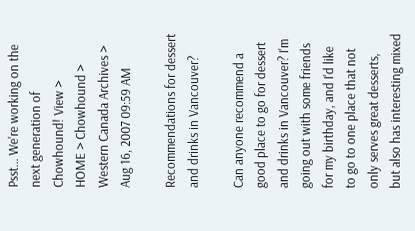Psst... We're working on the next generation of Chowhound! View >
HOME > Chowhound > Western Canada Archives >
Aug 16, 2007 09:59 AM

Recommendations for dessert and drinks in Vancouver?

Can anyone recommend a good place to go for dessert and drinks in Vancouver? I'm going out with some friends for my birthday, and I'd like to go to one place that not only serves great desserts, but also has interesting mixed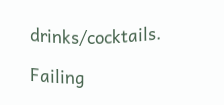drinks/cocktails.

Failing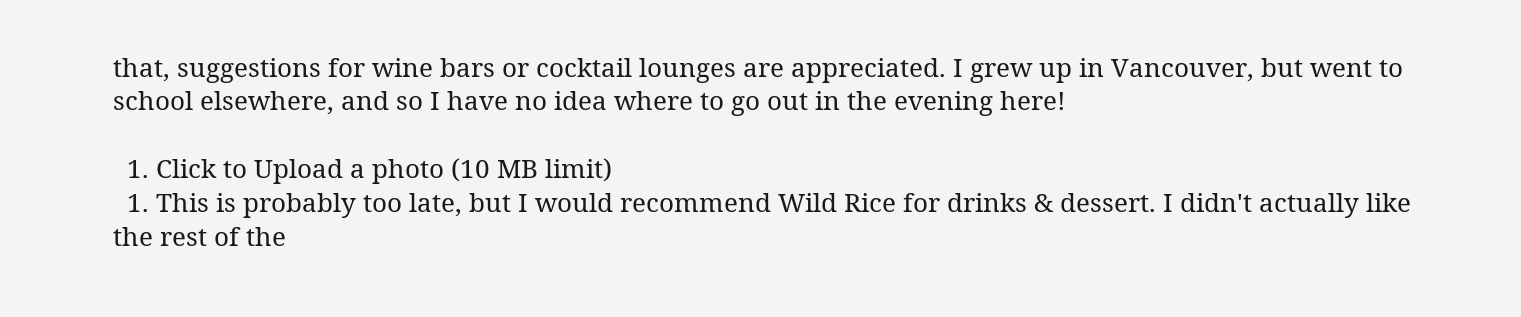that, suggestions for wine bars or cocktail lounges are appreciated. I grew up in Vancouver, but went to school elsewhere, and so I have no idea where to go out in the evening here!

  1. Click to Upload a photo (10 MB limit)
  1. This is probably too late, but I would recommend Wild Rice for drinks & dessert. I didn't actually like the rest of the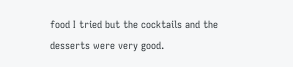food I tried but the cocktails and the desserts were very good.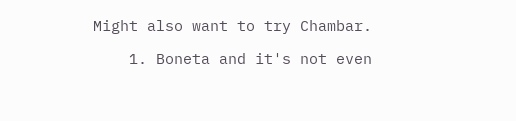Might also want to try Chambar.

    1. Boneta and it's not even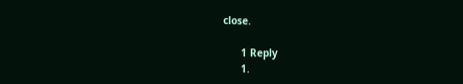close.

      1 Reply
      1.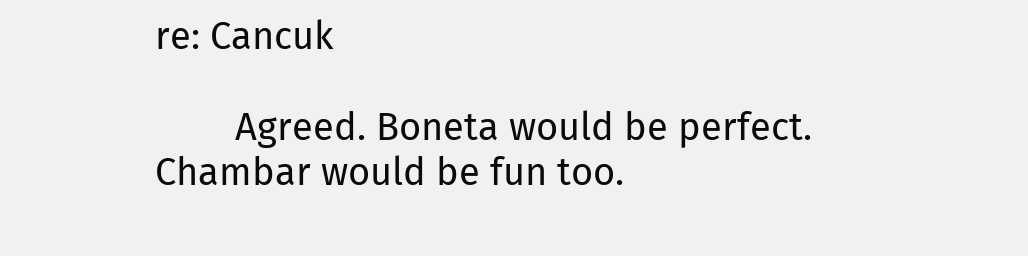re: Cancuk

        Agreed. Boneta would be perfect. Chambar would be fun too.